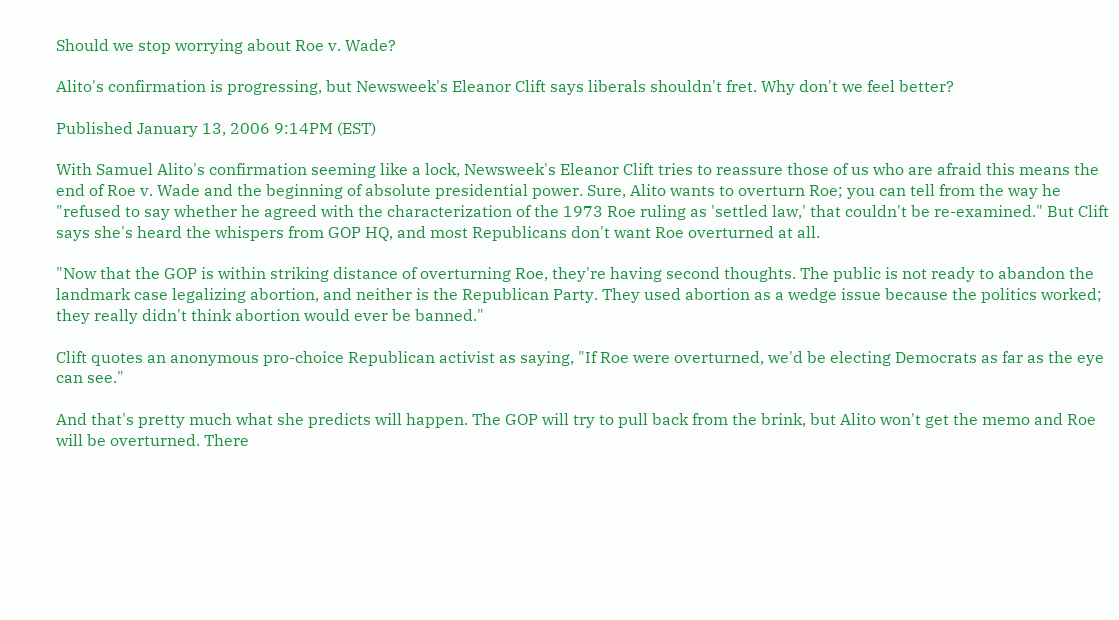Should we stop worrying about Roe v. Wade?

Alito's confirmation is progressing, but Newsweek's Eleanor Clift says liberals shouldn't fret. Why don't we feel better?

Published January 13, 2006 9:14PM (EST)

With Samuel Alito's confirmation seeming like a lock, Newsweek's Eleanor Clift tries to reassure those of us who are afraid this means the end of Roe v. Wade and the beginning of absolute presidential power. Sure, Alito wants to overturn Roe; you can tell from the way he "refused to say whether he agreed with the characterization of the 1973 Roe ruling as 'settled law,' that couldn't be re-examined." But Clift says she's heard the whispers from GOP HQ, and most Republicans don't want Roe overturned at all.

"Now that the GOP is within striking distance of overturning Roe, they're having second thoughts. The public is not ready to abandon the landmark case legalizing abortion, and neither is the Republican Party. They used abortion as a wedge issue because the politics worked; they really didn't think abortion would ever be banned."

Clift quotes an anonymous pro-choice Republican activist as saying, "If Roe were overturned, we'd be electing Democrats as far as the eye can see."

And that's pretty much what she predicts will happen. The GOP will try to pull back from the brink, but Alito won't get the memo and Roe will be overturned. There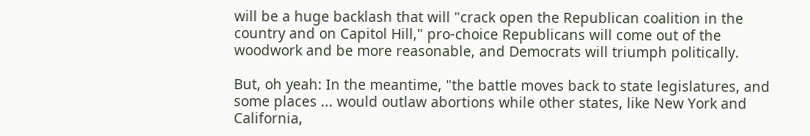will be a huge backlash that will "crack open the Republican coalition in the country and on Capitol Hill," pro-choice Republicans will come out of the woodwork and be more reasonable, and Democrats will triumph politically.

But, oh yeah: In the meantime, "the battle moves back to state legislatures, and some places ... would outlaw abortions while other states, like New York and California,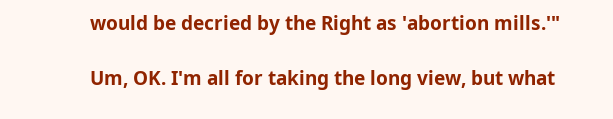would be decried by the Right as 'abortion mills.'"

Um, OK. I'm all for taking the long view, but what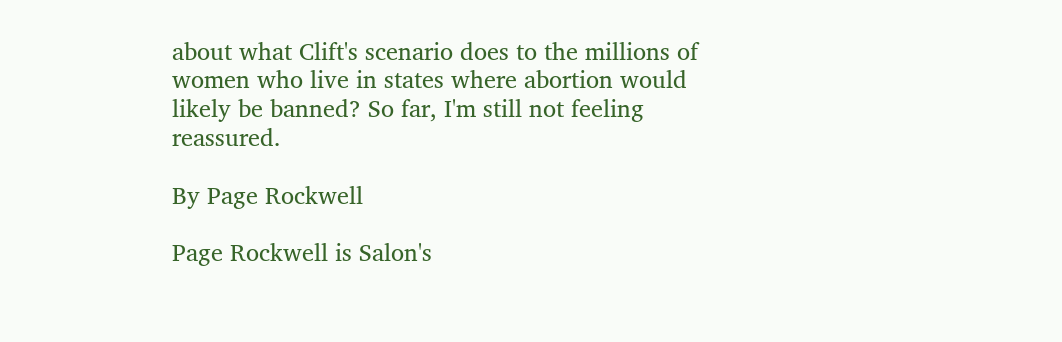about what Clift's scenario does to the millions of women who live in states where abortion would likely be banned? So far, I'm still not feeling reassured.

By Page Rockwell

Page Rockwell is Salon's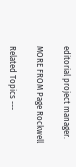editorial project manager.

MORE FROM Page Rockwell

Related Topics ---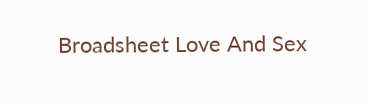Broadsheet Love And Sex